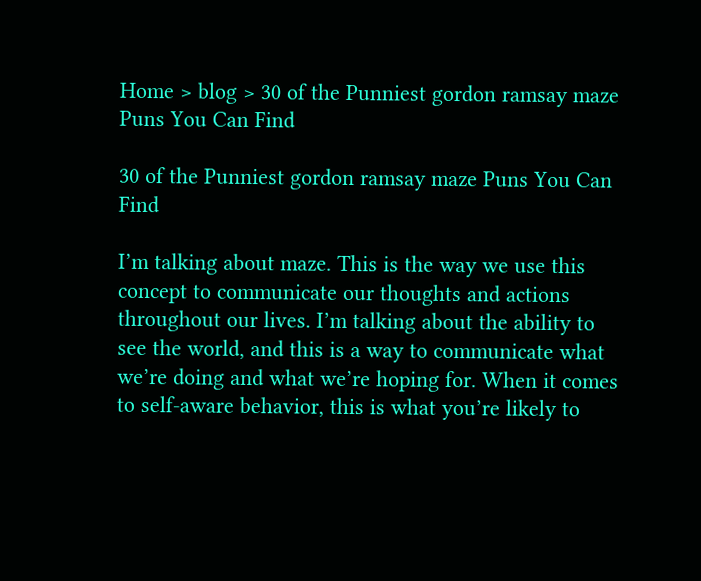Home > blog > 30 of the Punniest gordon ramsay maze Puns You Can Find

30 of the Punniest gordon ramsay maze Puns You Can Find

I’m talking about maze. This is the way we use this concept to communicate our thoughts and actions throughout our lives. I’m talking about the ability to see the world, and this is a way to communicate what we’re doing and what we’re hoping for. When it comes to self-aware behavior, this is what you’re likely to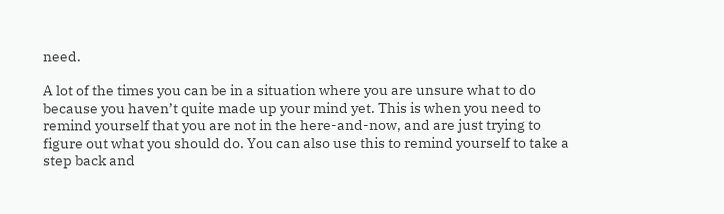need.

A lot of the times you can be in a situation where you are unsure what to do because you haven’t quite made up your mind yet. This is when you need to remind yourself that you are not in the here-and-now, and are just trying to figure out what you should do. You can also use this to remind yourself to take a step back and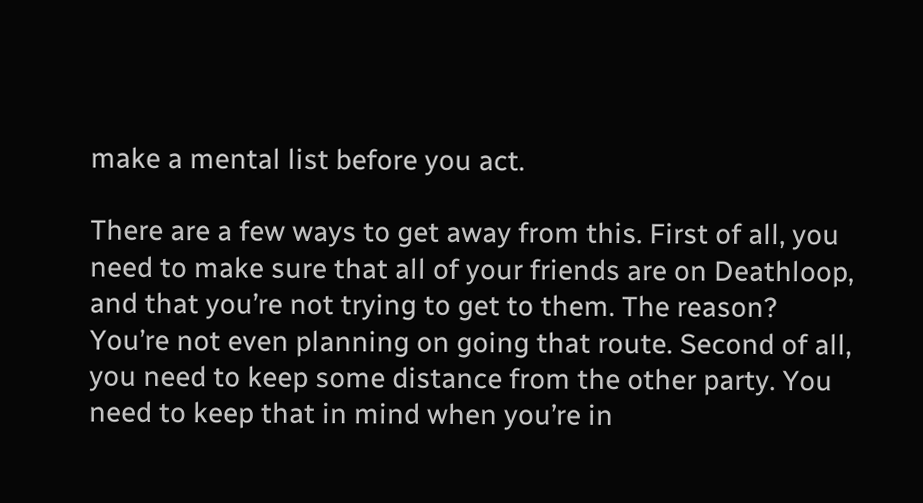make a mental list before you act.

There are a few ways to get away from this. First of all, you need to make sure that all of your friends are on Deathloop, and that you’re not trying to get to them. The reason? You’re not even planning on going that route. Second of all, you need to keep some distance from the other party. You need to keep that in mind when you’re in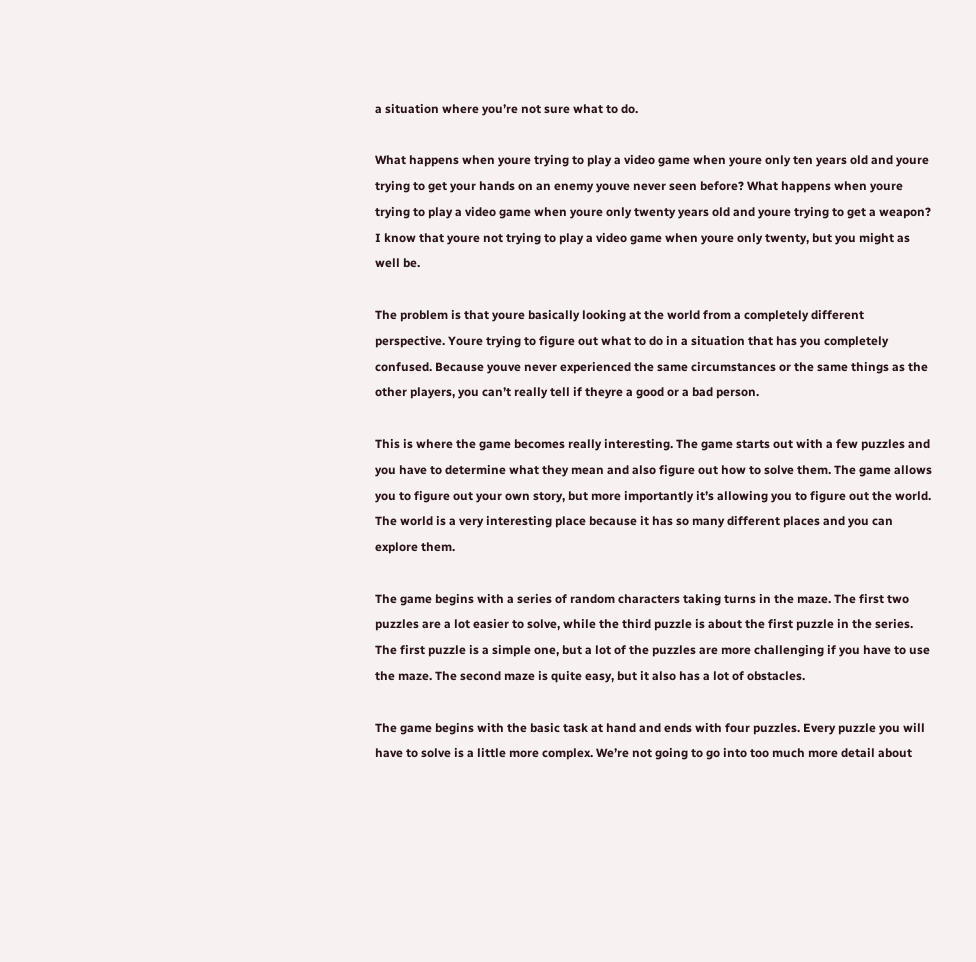a situation where you’re not sure what to do.

What happens when youre trying to play a video game when youre only ten years old and youre trying to get your hands on an enemy youve never seen before? What happens when youre trying to play a video game when youre only twenty years old and youre trying to get a weapon? I know that youre not trying to play a video game when youre only twenty, but you might as well be.

The problem is that youre basically looking at the world from a completely different perspective. Youre trying to figure out what to do in a situation that has you completely confused. Because youve never experienced the same circumstances or the same things as the other players, you can’t really tell if theyre a good or a bad person.

This is where the game becomes really interesting. The game starts out with a few puzzles and you have to determine what they mean and also figure out how to solve them. The game allows you to figure out your own story, but more importantly it’s allowing you to figure out the world. The world is a very interesting place because it has so many different places and you can explore them.

The game begins with a series of random characters taking turns in the maze. The first two puzzles are a lot easier to solve, while the third puzzle is about the first puzzle in the series. The first puzzle is a simple one, but a lot of the puzzles are more challenging if you have to use the maze. The second maze is quite easy, but it also has a lot of obstacles.

The game begins with the basic task at hand and ends with four puzzles. Every puzzle you will have to solve is a little more complex. We’re not going to go into too much more detail about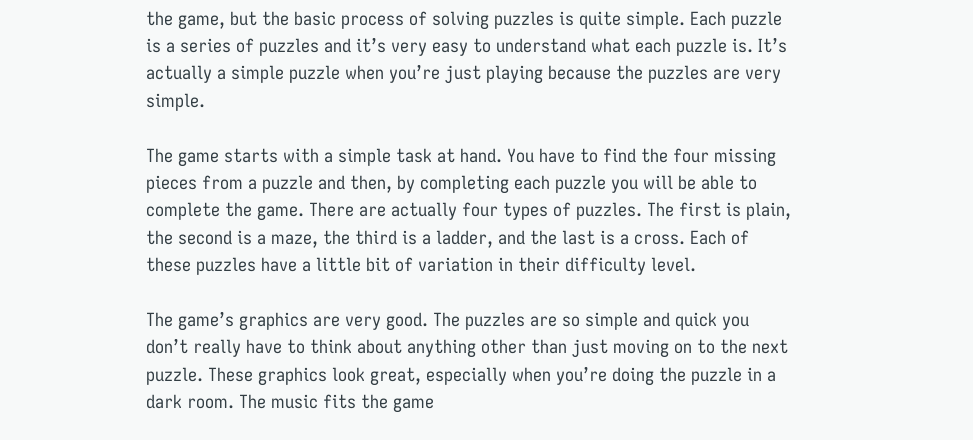the game, but the basic process of solving puzzles is quite simple. Each puzzle is a series of puzzles and it’s very easy to understand what each puzzle is. It’s actually a simple puzzle when you’re just playing because the puzzles are very simple.

The game starts with a simple task at hand. You have to find the four missing pieces from a puzzle and then, by completing each puzzle you will be able to complete the game. There are actually four types of puzzles. The first is plain, the second is a maze, the third is a ladder, and the last is a cross. Each of these puzzles have a little bit of variation in their difficulty level.

The game’s graphics are very good. The puzzles are so simple and quick you don’t really have to think about anything other than just moving on to the next puzzle. These graphics look great, especially when you’re doing the puzzle in a dark room. The music fits the game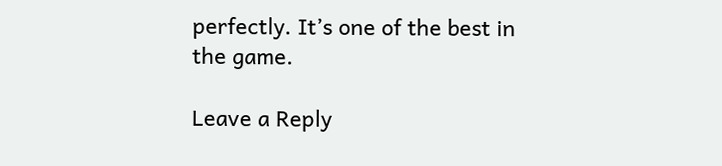perfectly. It’s one of the best in the game.

Leave a Reply